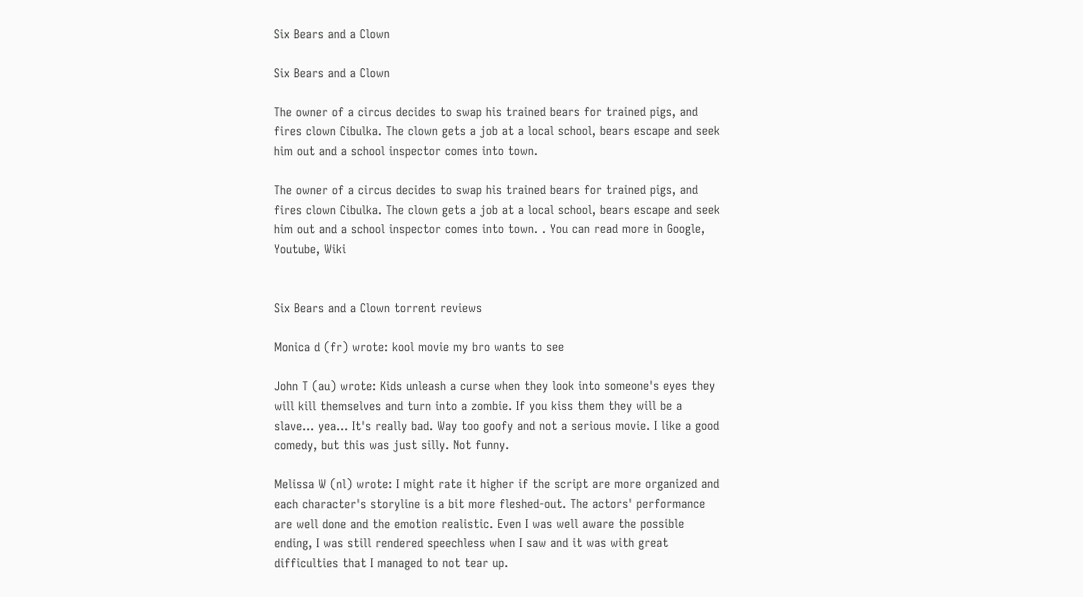Six Bears and a Clown

Six Bears and a Clown

The owner of a circus decides to swap his trained bears for trained pigs, and fires clown Cibulka. The clown gets a job at a local school, bears escape and seek him out and a school inspector comes into town.

The owner of a circus decides to swap his trained bears for trained pigs, and fires clown Cibulka. The clown gets a job at a local school, bears escape and seek him out and a school inspector comes into town. . You can read more in Google, Youtube, Wiki


Six Bears and a Clown torrent reviews

Monica d (fr) wrote: kool movie my bro wants to see

John T (au) wrote: Kids unleash a curse when they look into someone's eyes they will kill themselves and turn into a zombie. If you kiss them they will be a slave... yea... It's really bad. Way too goofy and not a serious movie. I like a good comedy, but this was just silly. Not funny.

Melissa W (nl) wrote: I might rate it higher if the script are more organized and each character's storyline is a bit more fleshed-out. The actors' performance are well done and the emotion realistic. Even I was well aware the possible ending, I was still rendered speechless when I saw and it was with great difficulties that I managed to not tear up.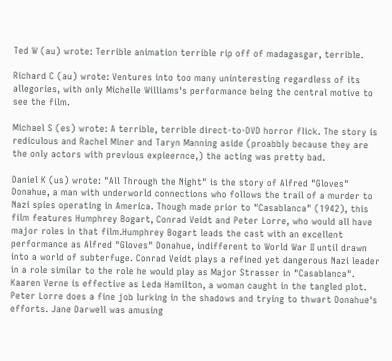Ted W (au) wrote: Terrible animation terrible rip off of madagasgar, terrible.

Richard C (au) wrote: Ventures into too many uninteresting regardless of its allegories, with only Michelle Williams's performance being the central motive to see the film.

Michael S (es) wrote: A terrible, terrible direct-to-DVD horror flick. The story is rediculous and Rachel Miner and Taryn Manning aside (proabbly because they are the only actors with previous expieernce,) the acting was pretty bad.

Daniel K (us) wrote: "All Through the Night" is the story of Alfred "Gloves" Donahue, a man with underworld connections who follows the trail of a murder to Nazi spies operating in America. Though made prior to "Casablanca" (1942), this film features Humphrey Bogart, Conrad Veidt and Peter Lorre, who would all have major roles in that film.Humphrey Bogart leads the cast with an excellent performance as Alfred "Gloves" Donahue, indifferent to World War II until drawn into a world of subterfuge. Conrad Veidt plays a refined yet dangerous Nazi leader in a role similar to the role he would play as Major Strasser in "Casablanca". Kaaren Verne is effective as Leda Hamilton, a woman caught in the tangled plot. Peter Lorre does a fine job lurking in the shadows and trying to thwart Donahue's efforts. Jane Darwell was amusing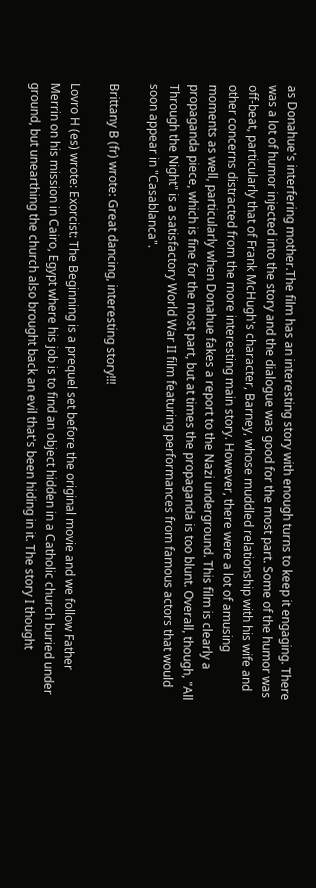as Donahue's interfering mother.The film has an interesting story with enough turns to keep it engaging. There was a lot of humor injected into the story and the dialogue was good for the most part. Some of the humor was off-beat, particularly that of Frank McHugh's character, Barney, whose muddled relationship with his wife and other concerns distracted from the more interesting main story. However, there were a lot of amusing moments as well, particularly when Donahue fakes a report to the Nazi underground. This film is clearly a propaganda piece, which is fine for the most part, but at times the propaganda is too blunt. Overall, though, "All Through the Night" is a satisfactory World War II film featuring performances from famous actors that would soon appear in "Casablanca".

Brittany B (fr) wrote: Great dancing, interesting story!!!

Lovro H (es) wrote: Exorcist: The Beginning is a prequel set before the original movie and we follow Father Merrin on his mission in Cairo, Egypt where his job is to find an object hidden in a Catholic church buried under ground, but unearthing the church also brought back an evil that's been hiding in it. The story I thought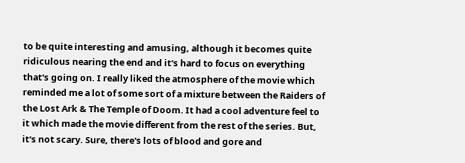to be quite interesting and amusing, although it becomes quite ridiculous nearing the end and it's hard to focus on everything that's going on. I really liked the atmosphere of the movie which reminded me a lot of some sort of a mixture between the Raiders of the Lost Ark & The Temple of Doom. It had a cool adventure feel to it which made the movie different from the rest of the series. But, it's not scary. Sure, there's lots of blood and gore and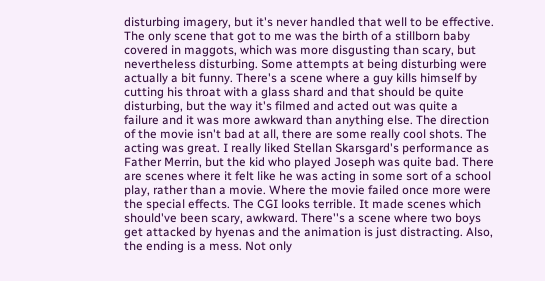disturbing imagery, but it's never handled that well to be effective. The only scene that got to me was the birth of a stillborn baby covered in maggots, which was more disgusting than scary, but nevertheless disturbing. Some attempts at being disturbing were actually a bit funny. There's a scene where a guy kills himself by cutting his throat with a glass shard and that should be quite disturbing, but the way it's filmed and acted out was quite a failure and it was more awkward than anything else. The direction of the movie isn't bad at all, there are some really cool shots. The acting was great. I really liked Stellan Skarsgard's performance as Father Merrin, but the kid who played Joseph was quite bad. There are scenes where it felt like he was acting in some sort of a school play, rather than a movie. Where the movie failed once more were the special effects. The CGI looks terrible. It made scenes which should've been scary, awkward. There''s a scene where two boys get attacked by hyenas and the animation is just distracting. Also, the ending is a mess. Not only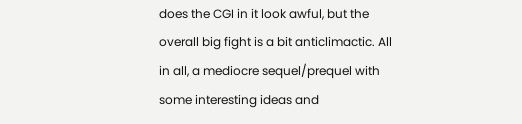does the CGI in it look awful, but the overall big fight is a bit anticlimactic. All in all, a mediocre sequel/prequel with some interesting ideas and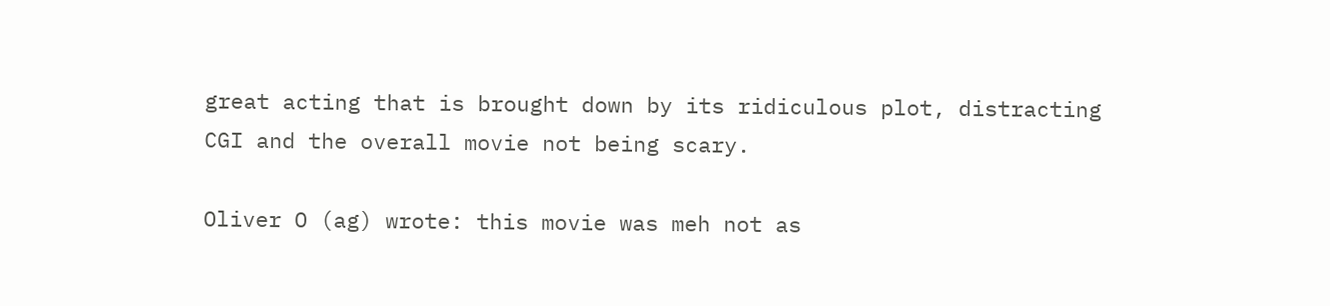great acting that is brought down by its ridiculous plot, distracting CGI and the overall movie not being scary.

Oliver O (ag) wrote: this movie was meh not as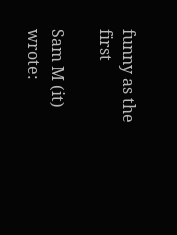funny as the first

Sam M (it) wrote: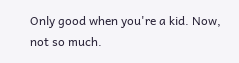Only good when you're a kid. Now, not so much.